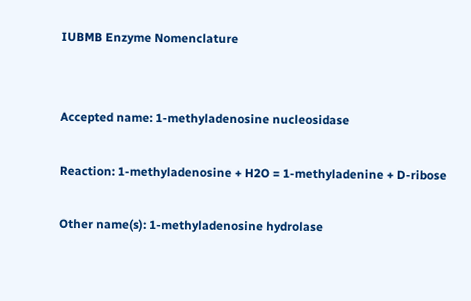IUBMB Enzyme Nomenclature


Accepted name: 1-methyladenosine nucleosidase

Reaction: 1-methyladenosine + H2O = 1-methyladenine + D-ribose

Other name(s): 1-methyladenosine hydrolase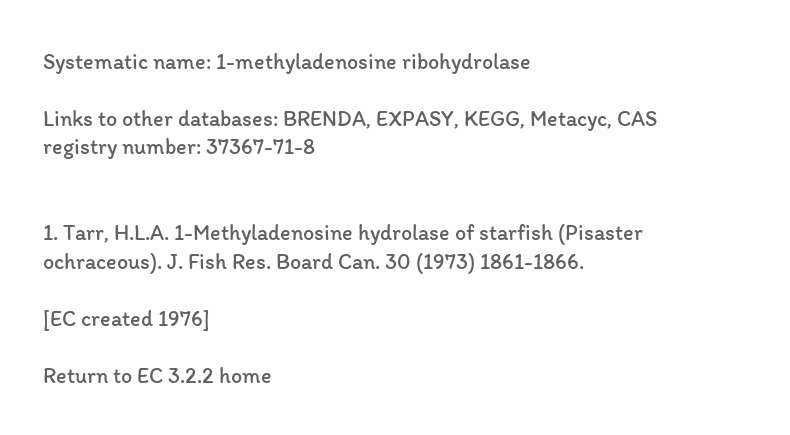Systematic name: 1-methyladenosine ribohydrolase

Links to other databases: BRENDA, EXPASY, KEGG, Metacyc, CAS registry number: 37367-71-8


1. Tarr, H.L.A. 1-Methyladenosine hydrolase of starfish (Pisaster ochraceous). J. Fish Res. Board Can. 30 (1973) 1861-1866.

[EC created 1976]

Return to EC 3.2.2 home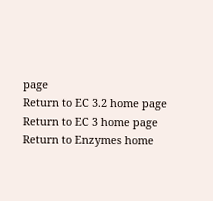page
Return to EC 3.2 home page
Return to EC 3 home page
Return to Enzymes home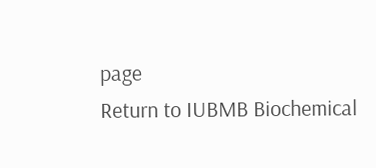page
Return to IUBMB Biochemical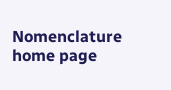Nomenclature home page